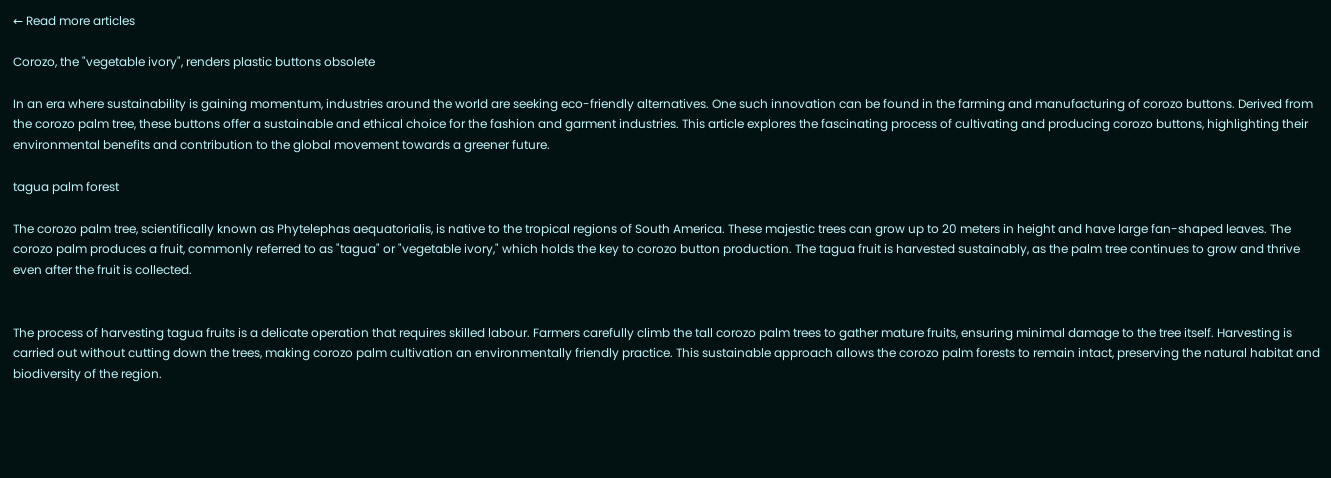← Read more articles

Corozo, the "vegetable ivory", renders plastic buttons obsolete

In an era where sustainability is gaining momentum, industries around the world are seeking eco-friendly alternatives. One such innovation can be found in the farming and manufacturing of corozo buttons. Derived from the corozo palm tree, these buttons offer a sustainable and ethical choice for the fashion and garment industries. This article explores the fascinating process of cultivating and producing corozo buttons, highlighting their environmental benefits and contribution to the global movement towards a greener future.

tagua palm forest

The corozo palm tree, scientifically known as Phytelephas aequatorialis, is native to the tropical regions of South America. These majestic trees can grow up to 20 meters in height and have large fan-shaped leaves. The corozo palm produces a fruit, commonly referred to as "tagua" or "vegetable ivory," which holds the key to corozo button production. The tagua fruit is harvested sustainably, as the palm tree continues to grow and thrive even after the fruit is collected.


The process of harvesting tagua fruits is a delicate operation that requires skilled labour. Farmers carefully climb the tall corozo palm trees to gather mature fruits, ensuring minimal damage to the tree itself. Harvesting is carried out without cutting down the trees, making corozo palm cultivation an environmentally friendly practice. This sustainable approach allows the corozo palm forests to remain intact, preserving the natural habitat and biodiversity of the region.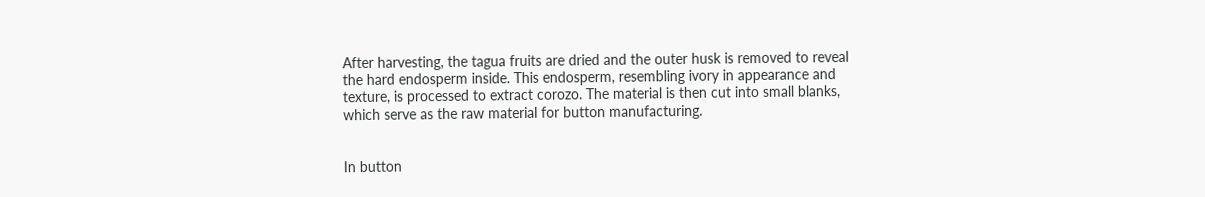After harvesting, the tagua fruits are dried and the outer husk is removed to reveal the hard endosperm inside. This endosperm, resembling ivory in appearance and texture, is processed to extract corozo. The material is then cut into small blanks, which serve as the raw material for button manufacturing.


In button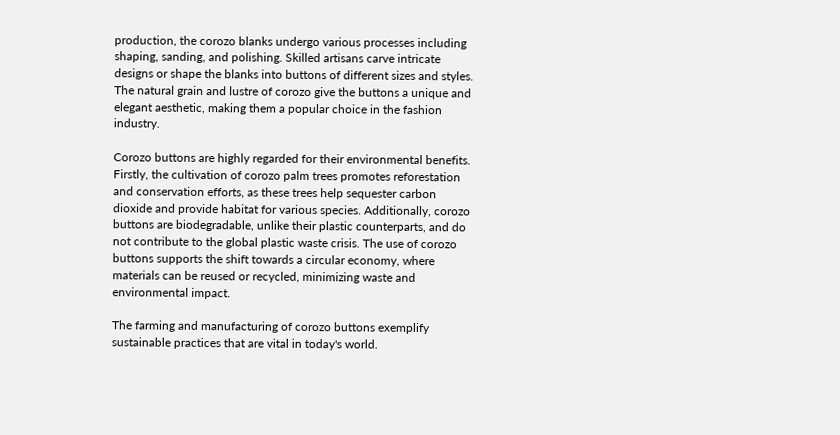production, the corozo blanks undergo various processes including shaping, sanding, and polishing. Skilled artisans carve intricate designs or shape the blanks into buttons of different sizes and styles. The natural grain and lustre of corozo give the buttons a unique and elegant aesthetic, making them a popular choice in the fashion industry.

Corozo buttons are highly regarded for their environmental benefits. Firstly, the cultivation of corozo palm trees promotes reforestation and conservation efforts, as these trees help sequester carbon dioxide and provide habitat for various species. Additionally, corozo buttons are biodegradable, unlike their plastic counterparts, and do not contribute to the global plastic waste crisis. The use of corozo buttons supports the shift towards a circular economy, where materials can be reused or recycled, minimizing waste and environmental impact.

The farming and manufacturing of corozo buttons exemplify sustainable practices that are vital in today's world.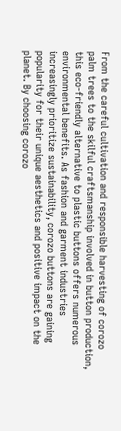From the careful cultivation and responsible harvesting of corozo palm trees to the skilful craftsmanship involved in button production, this eco-friendly alternative to plastic buttons offers numerous environmental benefits. As fashion and garment industries increasingly prioritize sustainability, corozo buttons are gaining popularity for their unique aesthetics and positive impact on the planet. By choosing corozo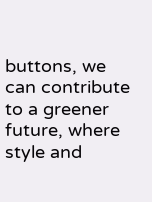buttons, we can contribute to a greener future, where style and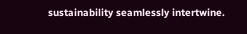sustainability seamlessly intertwine.